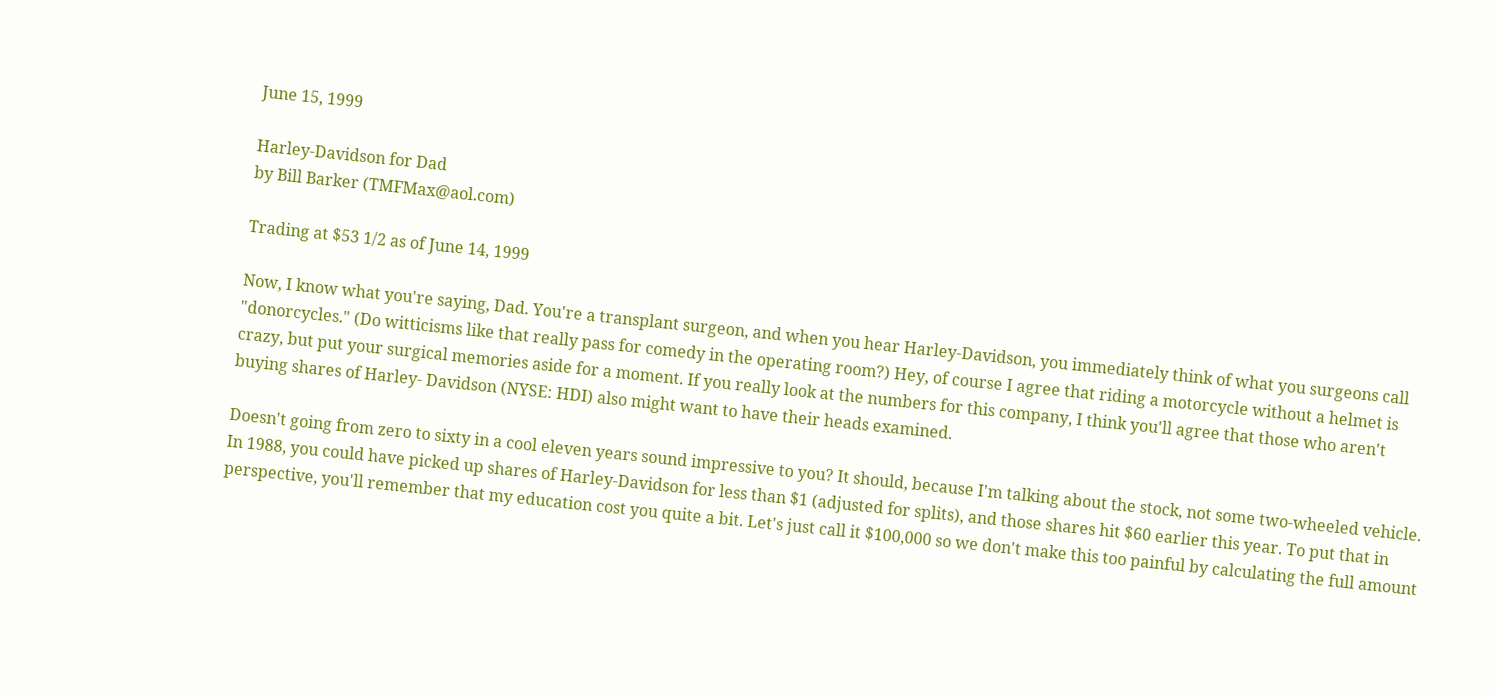June 15, 1999

Harley-Davidson for Dad
by Bill Barker (TMFMax@aol.com)

Trading at $53 1/2 as of June 14, 1999

Now, I know what you're saying, Dad. You're a transplant surgeon, and when you hear Harley-Davidson, you immediately think of what you surgeons call "donorcycles." (Do witticisms like that really pass for comedy in the operating room?) Hey, of course I agree that riding a motorcycle without a helmet is crazy, but put your surgical memories aside for a moment. If you really look at the numbers for this company, I think you'll agree that those who aren't buying shares of Harley- Davidson (NYSE: HDI) also might want to have their heads examined.

Doesn't going from zero to sixty in a cool eleven years sound impressive to you? It should, because I'm talking about the stock, not some two-wheeled vehicle. In 1988, you could have picked up shares of Harley-Davidson for less than $1 (adjusted for splits), and those shares hit $60 earlier this year. To put that in perspective, you'll remember that my education cost you quite a bit. Let's just call it $100,000 so we don't make this too painful by calculating the full amount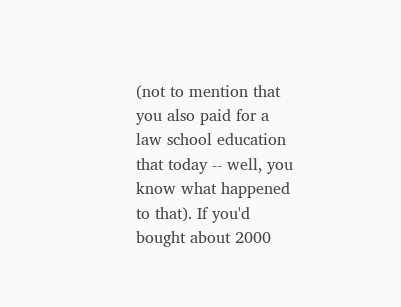(not to mention that you also paid for a law school education that today -- well, you know what happened to that). If you'd bought about 2000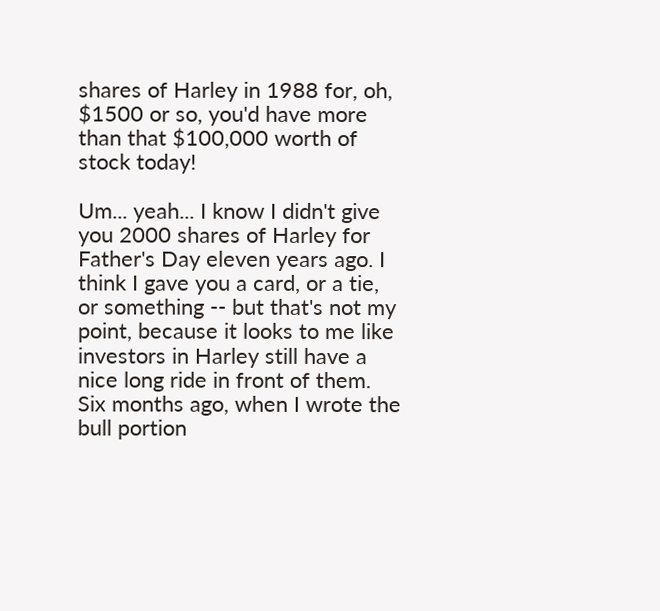shares of Harley in 1988 for, oh, $1500 or so, you'd have more than that $100,000 worth of stock today!

Um... yeah... I know I didn't give you 2000 shares of Harley for Father's Day eleven years ago. I think I gave you a card, or a tie, or something -- but that's not my point, because it looks to me like investors in Harley still have a nice long ride in front of them. Six months ago, when I wrote the bull portion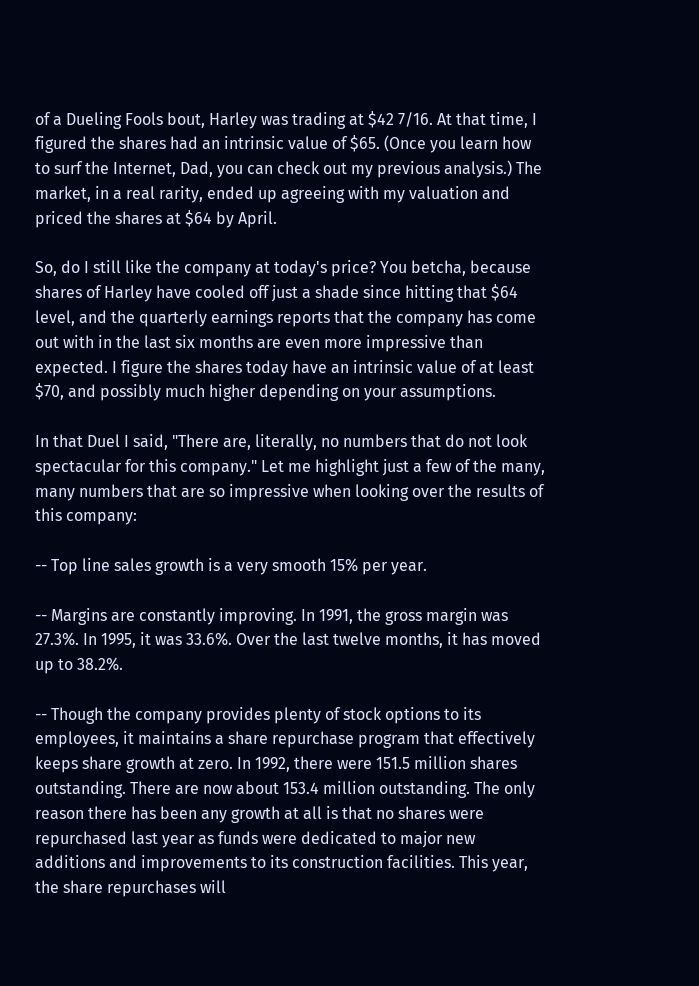of a Dueling Fools bout, Harley was trading at $42 7/16. At that time, I figured the shares had an intrinsic value of $65. (Once you learn how to surf the Internet, Dad, you can check out my previous analysis.) The market, in a real rarity, ended up agreeing with my valuation and priced the shares at $64 by April.

So, do I still like the company at today's price? You betcha, because shares of Harley have cooled off just a shade since hitting that $64 level, and the quarterly earnings reports that the company has come out with in the last six months are even more impressive than expected. I figure the shares today have an intrinsic value of at least $70, and possibly much higher depending on your assumptions.

In that Duel I said, "There are, literally, no numbers that do not look spectacular for this company." Let me highlight just a few of the many, many numbers that are so impressive when looking over the results of this company:

-- Top line sales growth is a very smooth 15% per year.

-- Margins are constantly improving. In 1991, the gross margin was 27.3%. In 1995, it was 33.6%. Over the last twelve months, it has moved up to 38.2%.

-- Though the company provides plenty of stock options to its employees, it maintains a share repurchase program that effectively keeps share growth at zero. In 1992, there were 151.5 million shares outstanding. There are now about 153.4 million outstanding. The only reason there has been any growth at all is that no shares were repurchased last year as funds were dedicated to major new additions and improvements to its construction facilities. This year, the share repurchases will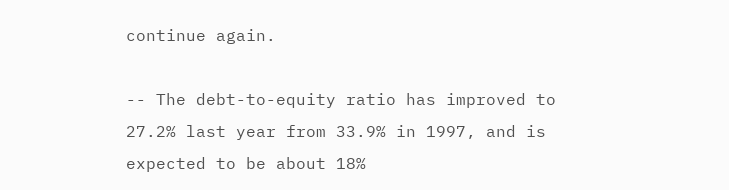continue again.

-- The debt-to-equity ratio has improved to 27.2% last year from 33.9% in 1997, and is expected to be about 18%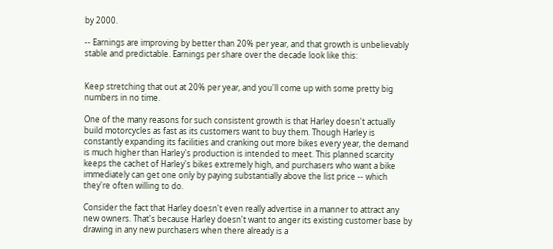by 2000.

-- Earnings are improving by better than 20% per year, and that growth is unbelievably stable and predictable. Earnings per share over the decade look like this:


Keep stretching that out at 20% per year, and you'll come up with some pretty big numbers in no time.

One of the many reasons for such consistent growth is that Harley doesn't actually build motorcycles as fast as its customers want to buy them. Though Harley is constantly expanding its facilities and cranking out more bikes every year, the demand is much higher than Harley's production is intended to meet. This planned scarcity keeps the cachet of Harley's bikes extremely high, and purchasers who want a bike immediately can get one only by paying substantially above the list price -- which they're often willing to do.

Consider the fact that Harley doesn't even really advertise in a manner to attract any new owners. That's because Harley doesn't want to anger its existing customer base by drawing in any new purchasers when there already is a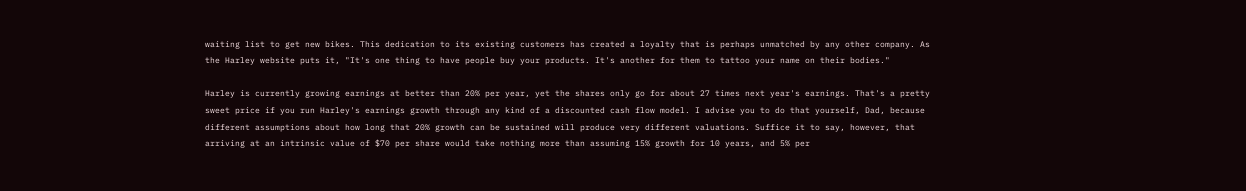waiting list to get new bikes. This dedication to its existing customers has created a loyalty that is perhaps unmatched by any other company. As the Harley website puts it, "It's one thing to have people buy your products. It's another for them to tattoo your name on their bodies."

Harley is currently growing earnings at better than 20% per year, yet the shares only go for about 27 times next year's earnings. That's a pretty sweet price if you run Harley's earnings growth through any kind of a discounted cash flow model. I advise you to do that yourself, Dad, because different assumptions about how long that 20% growth can be sustained will produce very different valuations. Suffice it to say, however, that arriving at an intrinsic value of $70 per share would take nothing more than assuming 15% growth for 10 years, and 5% per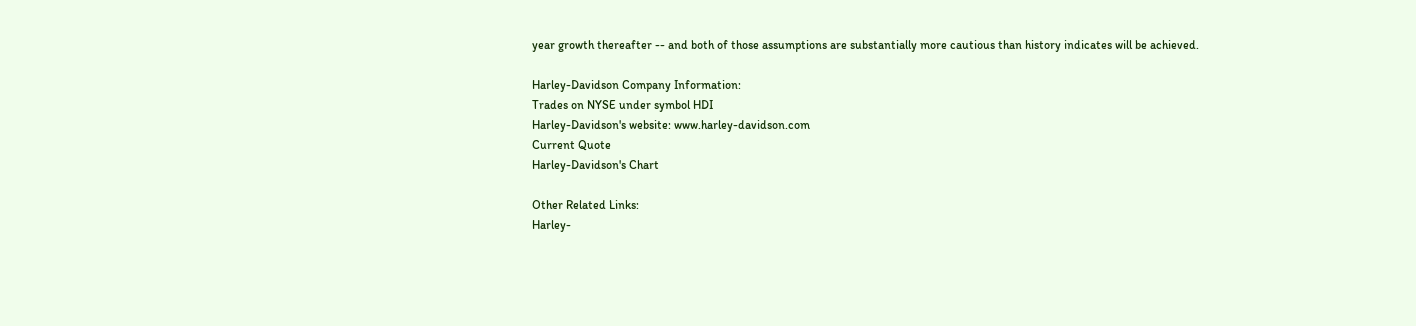year growth thereafter -- and both of those assumptions are substantially more cautious than history indicates will be achieved.

Harley-Davidson Company Information:
Trades on NYSE under symbol HDI
Harley-Davidson's website: www.harley-davidson.com
Current Quote
Harley-Davidson's Chart

Other Related Links:
Harley-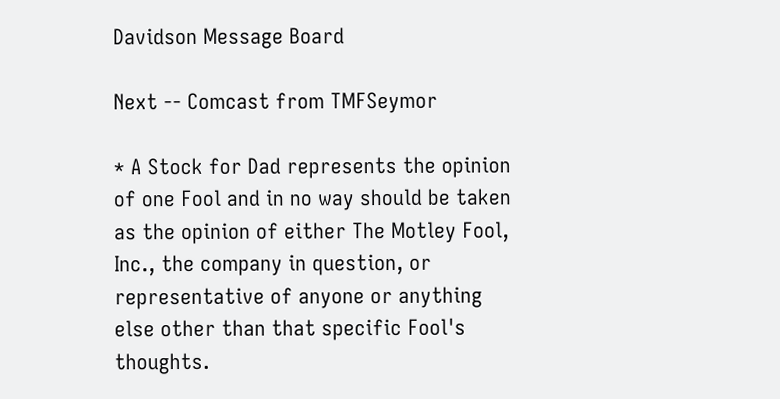Davidson Message Board

Next -- Comcast from TMFSeymor

* A Stock for Dad represents the opinion of one Fool and in no way should be taken as the opinion of either The Motley Fool, Inc., the company in question, or representative of anyone or anything else other than that specific Fool's thoughts.